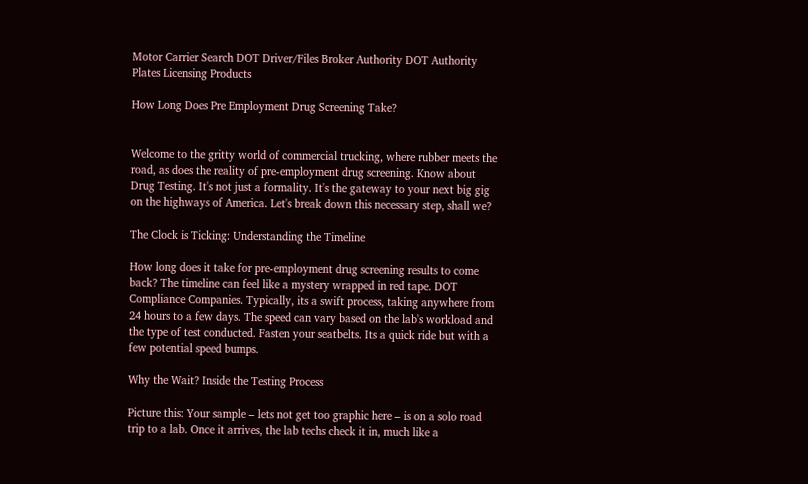Motor Carrier Search DOT Driver/Files Broker Authority DOT Authority Plates Licensing Products

How Long Does Pre Employment Drug Screening Take?


Welcome to the gritty world of commercial trucking, where rubber meets the road, as does the reality of pre-employment drug screening. Know about Drug Testing. It's not just a formality. It's the gateway to your next big gig on the highways of America. Let's break down this necessary step, shall we?

The Clock is Ticking: Understanding the Timeline

How long does it take for pre-employment drug screening results to come back? The timeline can feel like a mystery wrapped in red tape. DOT Compliance Companies. Typically, its a swift process, taking anywhere from 24 hours to a few days. The speed can vary based on the lab's workload and the type of test conducted. Fasten your seatbelts. Its a quick ride but with a few potential speed bumps.

Why the Wait? Inside the Testing Process

Picture this: Your sample – lets not get too graphic here – is on a solo road trip to a lab. Once it arrives, the lab techs check it in, much like a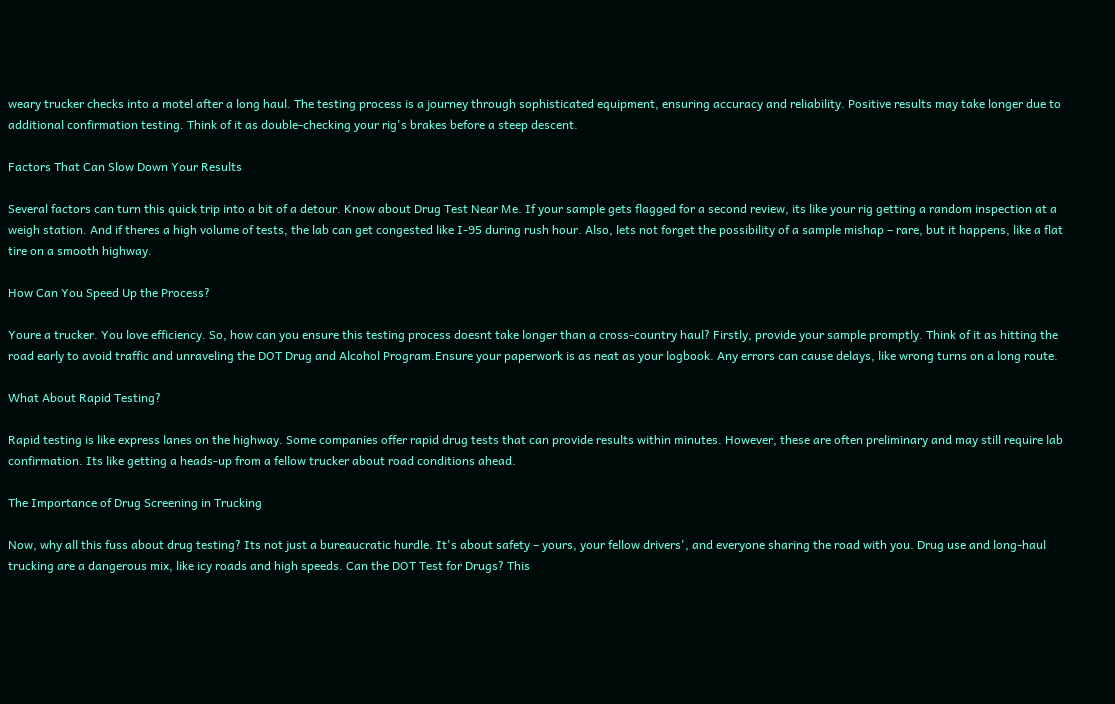weary trucker checks into a motel after a long haul. The testing process is a journey through sophisticated equipment, ensuring accuracy and reliability. Positive results may take longer due to additional confirmation testing. Think of it as double-checking your rig's brakes before a steep descent.

Factors That Can Slow Down Your Results

Several factors can turn this quick trip into a bit of a detour. Know about Drug Test Near Me. If your sample gets flagged for a second review, its like your rig getting a random inspection at a weigh station. And if theres a high volume of tests, the lab can get congested like I-95 during rush hour. Also, lets not forget the possibility of a sample mishap – rare, but it happens, like a flat tire on a smooth highway.

How Can You Speed Up the Process?

Youre a trucker. You love efficiency. So, how can you ensure this testing process doesnt take longer than a cross-country haul? Firstly, provide your sample promptly. Think of it as hitting the road early to avoid traffic and unraveling the DOT Drug and Alcohol Program.Ensure your paperwork is as neat as your logbook. Any errors can cause delays, like wrong turns on a long route.

What About Rapid Testing?

Rapid testing is like express lanes on the highway. Some companies offer rapid drug tests that can provide results within minutes. However, these are often preliminary and may still require lab confirmation. Its like getting a heads-up from a fellow trucker about road conditions ahead.

The Importance of Drug Screening in Trucking

Now, why all this fuss about drug testing? Its not just a bureaucratic hurdle. It's about safety – yours, your fellow drivers', and everyone sharing the road with you. Drug use and long-haul trucking are a dangerous mix, like icy roads and high speeds. Can the DOT Test for Drugs? This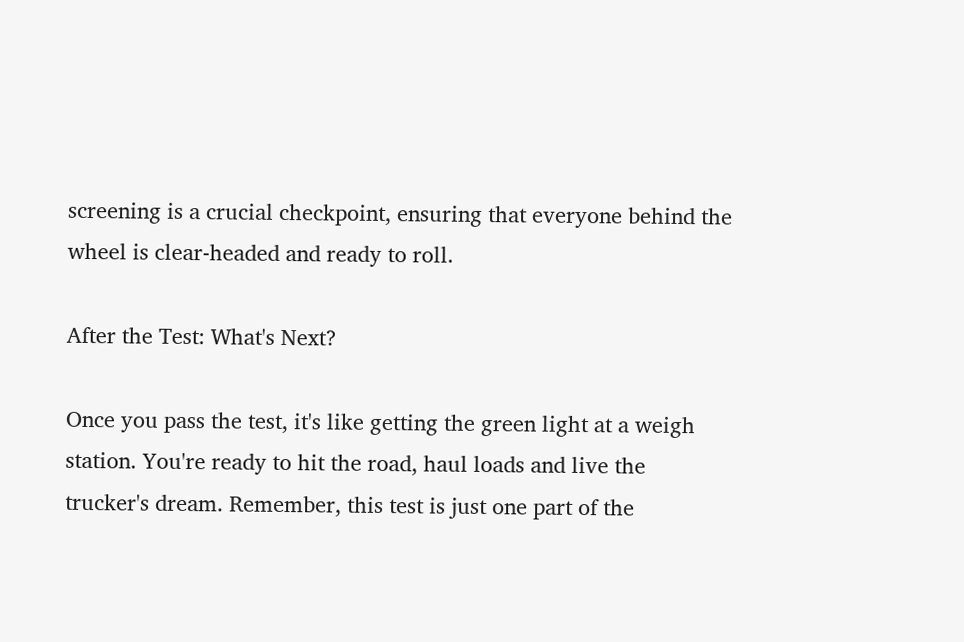screening is a crucial checkpoint, ensuring that everyone behind the wheel is clear-headed and ready to roll.

After the Test: What's Next?

Once you pass the test, it's like getting the green light at a weigh station. You're ready to hit the road, haul loads and live the trucker's dream. Remember, this test is just one part of the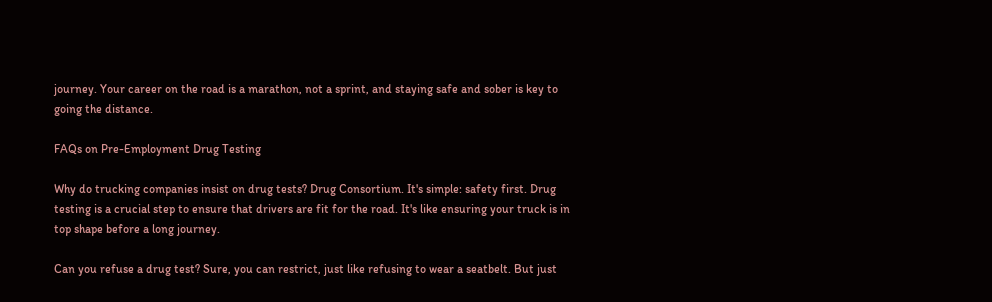journey. Your career on the road is a marathon, not a sprint, and staying safe and sober is key to going the distance.

FAQs on Pre-Employment Drug Testing

Why do trucking companies insist on drug tests? Drug Consortium. It's simple: safety first. Drug testing is a crucial step to ensure that drivers are fit for the road. It's like ensuring your truck is in top shape before a long journey.

Can you refuse a drug test? Sure, you can restrict, just like refusing to wear a seatbelt. But just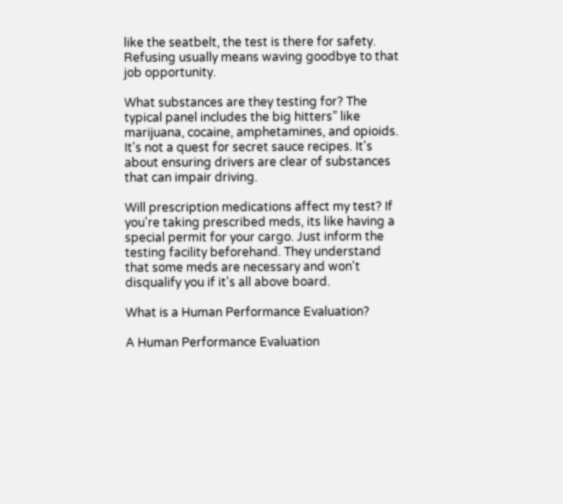like the seatbelt, the test is there for safety. Refusing usually means waving goodbye to that job opportunity.

What substances are they testing for? The typical panel includes the big hitters” like marijuana, cocaine, amphetamines, and opioids. It's not a quest for secret sauce recipes. It's about ensuring drivers are clear of substances that can impair driving.

Will prescription medications affect my test? If you're taking prescribed meds, its like having a special permit for your cargo. Just inform the testing facility beforehand. They understand that some meds are necessary and won't disqualify you if it's all above board.

What is a Human Performance Evaluation?

A Human Performance Evaluation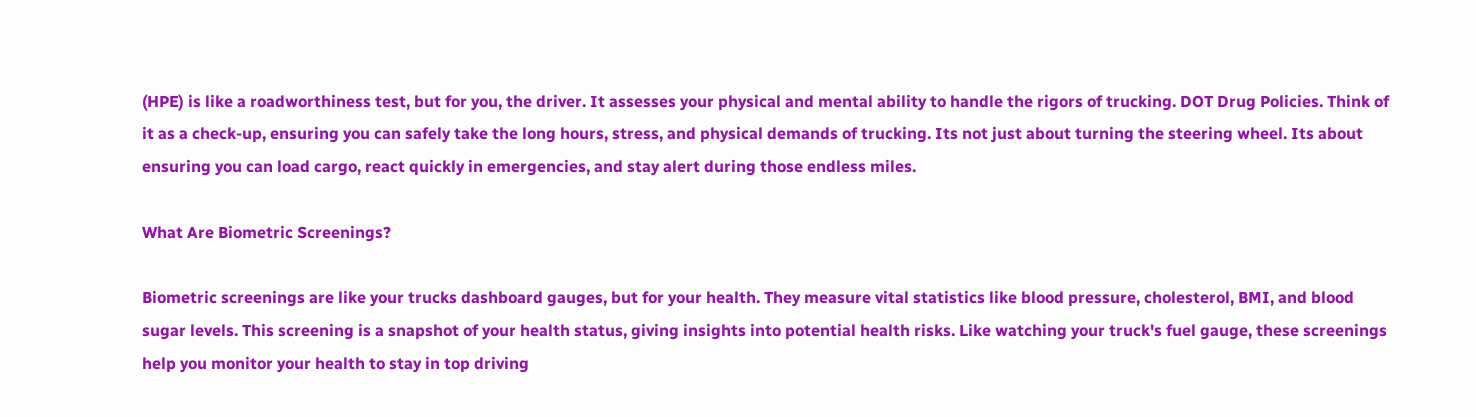(HPE) is like a roadworthiness test, but for you, the driver. It assesses your physical and mental ability to handle the rigors of trucking. DOT Drug Policies. Think of it as a check-up, ensuring you can safely take the long hours, stress, and physical demands of trucking. Its not just about turning the steering wheel. Its about ensuring you can load cargo, react quickly in emergencies, and stay alert during those endless miles.

What Are Biometric Screenings?

Biometric screenings are like your trucks dashboard gauges, but for your health. They measure vital statistics like blood pressure, cholesterol, BMI, and blood sugar levels. This screening is a snapshot of your health status, giving insights into potential health risks. Like watching your truck's fuel gauge, these screenings help you monitor your health to stay in top driving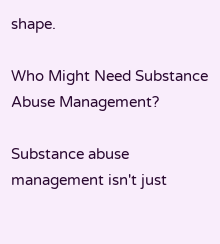shape.

Who Might Need Substance Abuse Management?

Substance abuse management isn't just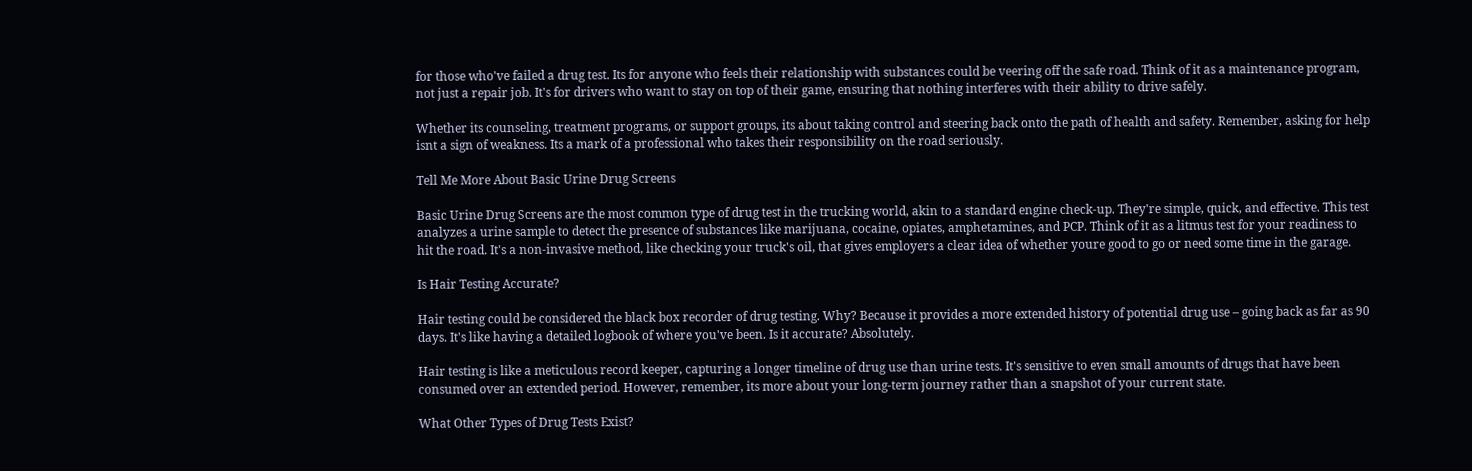for those who've failed a drug test. Its for anyone who feels their relationship with substances could be veering off the safe road. Think of it as a maintenance program, not just a repair job. It's for drivers who want to stay on top of their game, ensuring that nothing interferes with their ability to drive safely.

Whether its counseling, treatment programs, or support groups, its about taking control and steering back onto the path of health and safety. Remember, asking for help isnt a sign of weakness. Its a mark of a professional who takes their responsibility on the road seriously.

Tell Me More About Basic Urine Drug Screens

Basic Urine Drug Screens are the most common type of drug test in the trucking world, akin to a standard engine check-up. They're simple, quick, and effective. This test analyzes a urine sample to detect the presence of substances like marijuana, cocaine, opiates, amphetamines, and PCP. Think of it as a litmus test for your readiness to hit the road. It's a non-invasive method, like checking your truck's oil, that gives employers a clear idea of whether youre good to go or need some time in the garage.

Is Hair Testing Accurate?

Hair testing could be considered the black box recorder of drug testing. Why? Because it provides a more extended history of potential drug use – going back as far as 90 days. It's like having a detailed logbook of where you've been. Is it accurate? Absolutely.

Hair testing is like a meticulous record keeper, capturing a longer timeline of drug use than urine tests. It's sensitive to even small amounts of drugs that have been consumed over an extended period. However, remember, its more about your long-term journey rather than a snapshot of your current state.

What Other Types of Drug Tests Exist?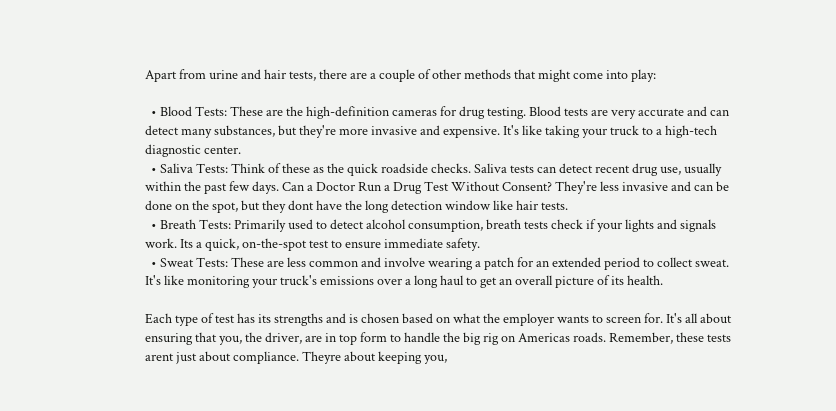Apart from urine and hair tests, there are a couple of other methods that might come into play:

  • Blood Tests: These are the high-definition cameras for drug testing. Blood tests are very accurate and can detect many substances, but they're more invasive and expensive. It's like taking your truck to a high-tech diagnostic center.
  • Saliva Tests: Think of these as the quick roadside checks. Saliva tests can detect recent drug use, usually within the past few days. Can a Doctor Run a Drug Test Without Consent? They're less invasive and can be done on the spot, but they dont have the long detection window like hair tests.
  • Breath Tests: Primarily used to detect alcohol consumption, breath tests check if your lights and signals work. Its a quick, on-the-spot test to ensure immediate safety.
  • Sweat Tests: These are less common and involve wearing a patch for an extended period to collect sweat. It's like monitoring your truck's emissions over a long haul to get an overall picture of its health.

Each type of test has its strengths and is chosen based on what the employer wants to screen for. It's all about ensuring that you, the driver, are in top form to handle the big rig on Americas roads. Remember, these tests arent just about compliance. Theyre about keeping you,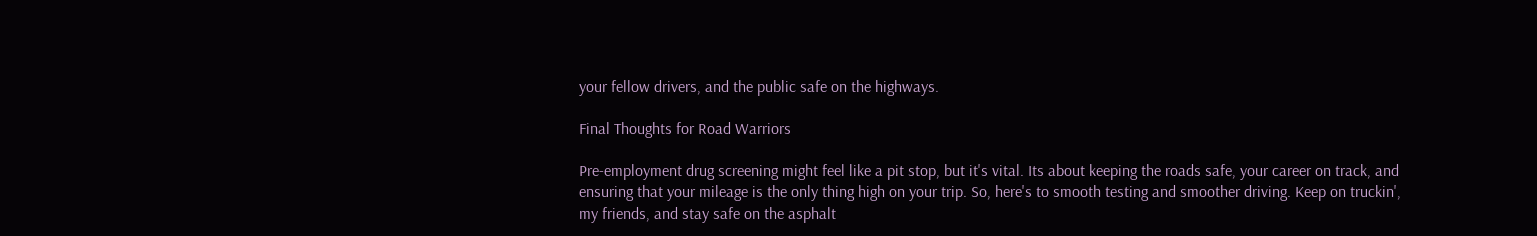your fellow drivers, and the public safe on the highways.

Final Thoughts for Road Warriors

Pre-employment drug screening might feel like a pit stop, but it's vital. Its about keeping the roads safe, your career on track, and ensuring that your mileage is the only thing high on your trip. So, here's to smooth testing and smoother driving. Keep on truckin', my friends, and stay safe on the asphalt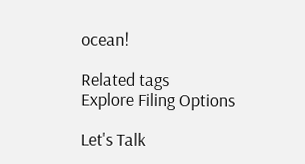ocean!

Related tags
Explore Filing Options

Let's Talk